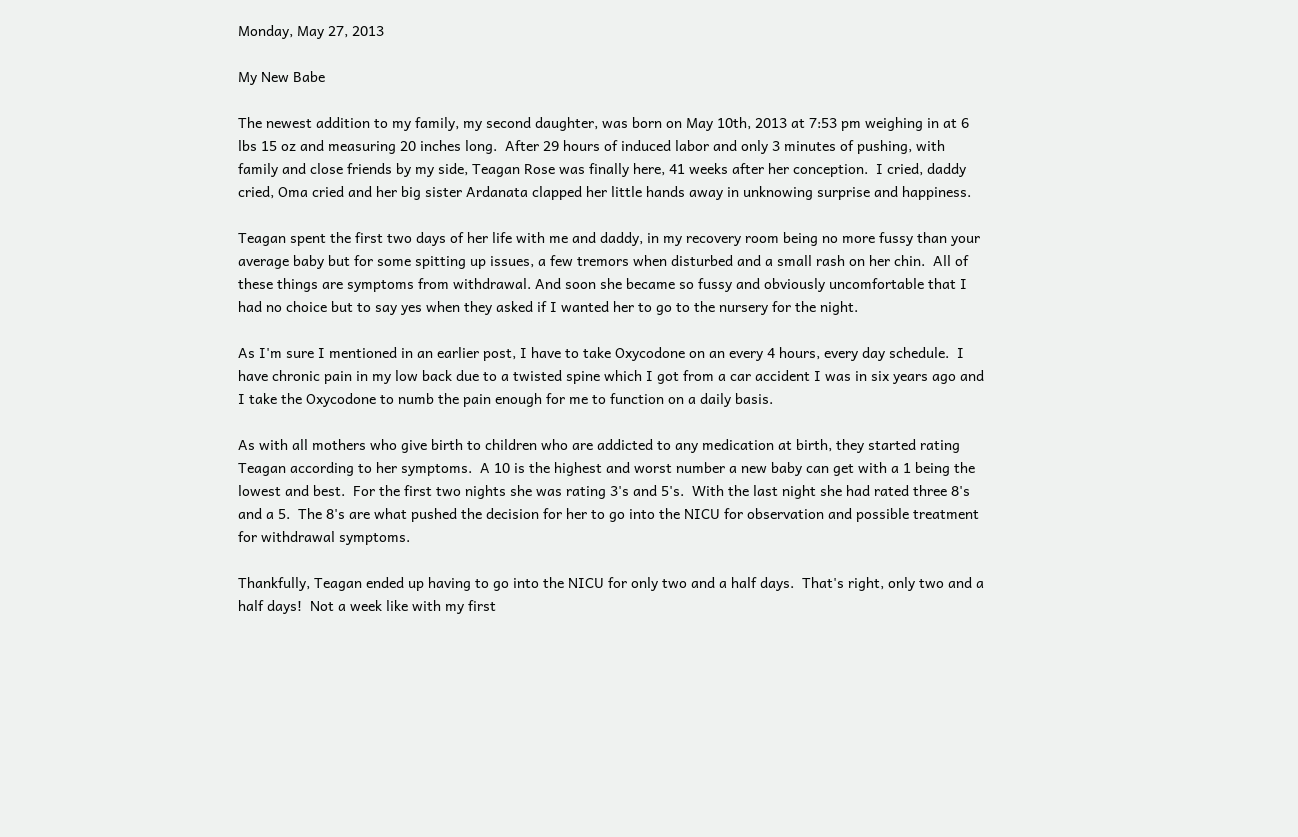Monday, May 27, 2013

My New Babe

The newest addition to my family, my second daughter, was born on May 10th, 2013 at 7:53 pm weighing in at 6 lbs 15 oz and measuring 20 inches long.  After 29 hours of induced labor and only 3 minutes of pushing, with family and close friends by my side, Teagan Rose was finally here, 41 weeks after her conception.  I cried, daddy cried, Oma cried and her big sister Ardanata clapped her little hands away in unknowing surprise and happiness.

Teagan spent the first two days of her life with me and daddy, in my recovery room being no more fussy than your average baby but for some spitting up issues, a few tremors when disturbed and a small rash on her chin.  All of these things are symptoms from withdrawal. And soon she became so fussy and obviously uncomfortable that I had no choice but to say yes when they asked if I wanted her to go to the nursery for the night.

As I'm sure I mentioned in an earlier post, I have to take Oxycodone on an every 4 hours, every day schedule.  I have chronic pain in my low back due to a twisted spine which I got from a car accident I was in six years ago and I take the Oxycodone to numb the pain enough for me to function on a daily basis.

As with all mothers who give birth to children who are addicted to any medication at birth, they started rating Teagan according to her symptoms.  A 10 is the highest and worst number a new baby can get with a 1 being the lowest and best.  For the first two nights she was rating 3's and 5's.  With the last night she had rated three 8's and a 5.  The 8's are what pushed the decision for her to go into the NICU for observation and possible treatment for withdrawal symptoms.

Thankfully, Teagan ended up having to go into the NICU for only two and a half days.  That's right, only two and a half days!  Not a week like with my first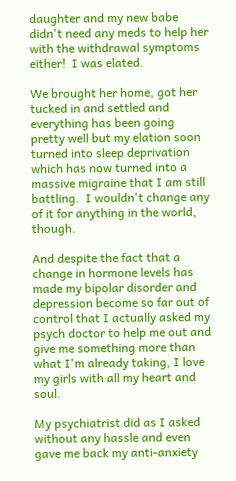daughter and my new babe didn't need any meds to help her with the withdrawal symptoms either!  I was elated.

We brought her home, got her tucked in and settled and everything has been going pretty well but my elation soon turned into sleep deprivation which has now turned into a massive migraine that I am still battling.  I wouldn't change any of it for anything in the world, though.

And despite the fact that a change in hormone levels has made my bipolar disorder and depression become so far out of control that I actually asked my psych doctor to help me out and give me something more than what I'm already taking, I love my girls with all my heart and soul.

My psychiatrist did as I asked without any hassle and even gave me back my anti-anxiety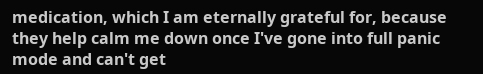medication, which I am eternally grateful for, because they help calm me down once I've gone into full panic mode and can't get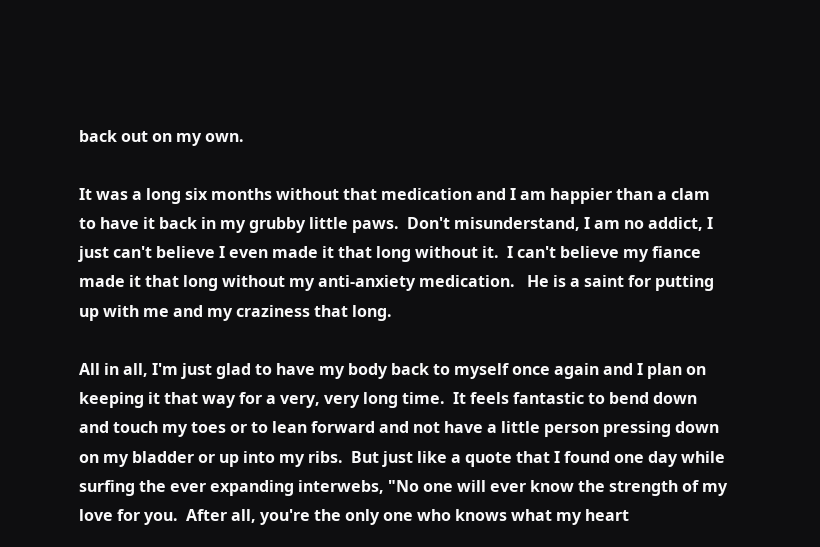back out on my own.

It was a long six months without that medication and I am happier than a clam to have it back in my grubby little paws.  Don't misunderstand, I am no addict, I just can't believe I even made it that long without it.  I can't believe my fiance made it that long without my anti-anxiety medication.   He is a saint for putting up with me and my craziness that long.

All in all, I'm just glad to have my body back to myself once again and I plan on keeping it that way for a very, very long time.  It feels fantastic to bend down and touch my toes or to lean forward and not have a little person pressing down on my bladder or up into my ribs.  But just like a quote that I found one day while surfing the ever expanding interwebs, "No one will ever know the strength of my love for you.  After all, you're the only one who knows what my heart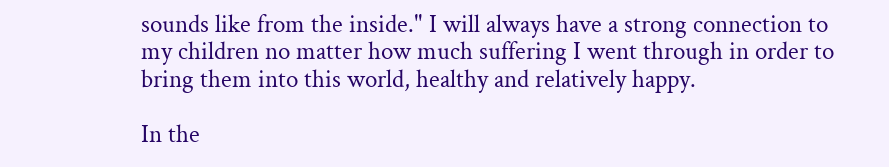sounds like from the inside." I will always have a strong connection to my children no matter how much suffering I went through in order to bring them into this world, healthy and relatively happy.

In the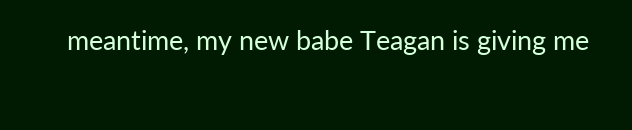meantime, my new babe Teagan is giving me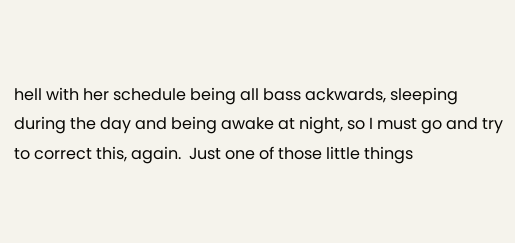hell with her schedule being all bass ackwards, sleeping during the day and being awake at night, so I must go and try to correct this, again.  Just one of those little things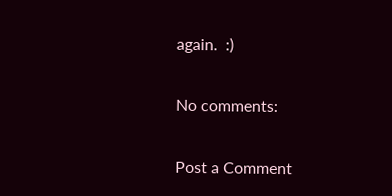again.  :)

No comments:

Post a Comment